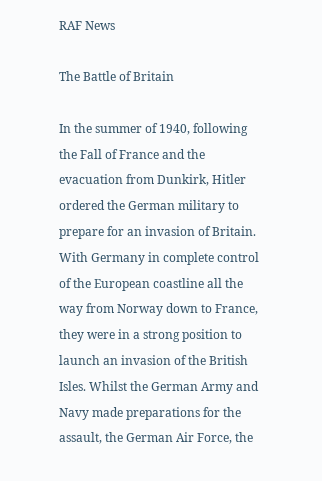RAF News

The Battle of Britain

In the summer of 1940, following the Fall of France and the evacuation from Dunkirk, Hitler ordered the German military to prepare for an invasion of Britain. With Germany in complete control of the European coastline all the way from Norway down to France, they were in a strong position to launch an invasion of the British Isles. Whilst the German Army and Navy made preparations for the assault, the German Air Force, the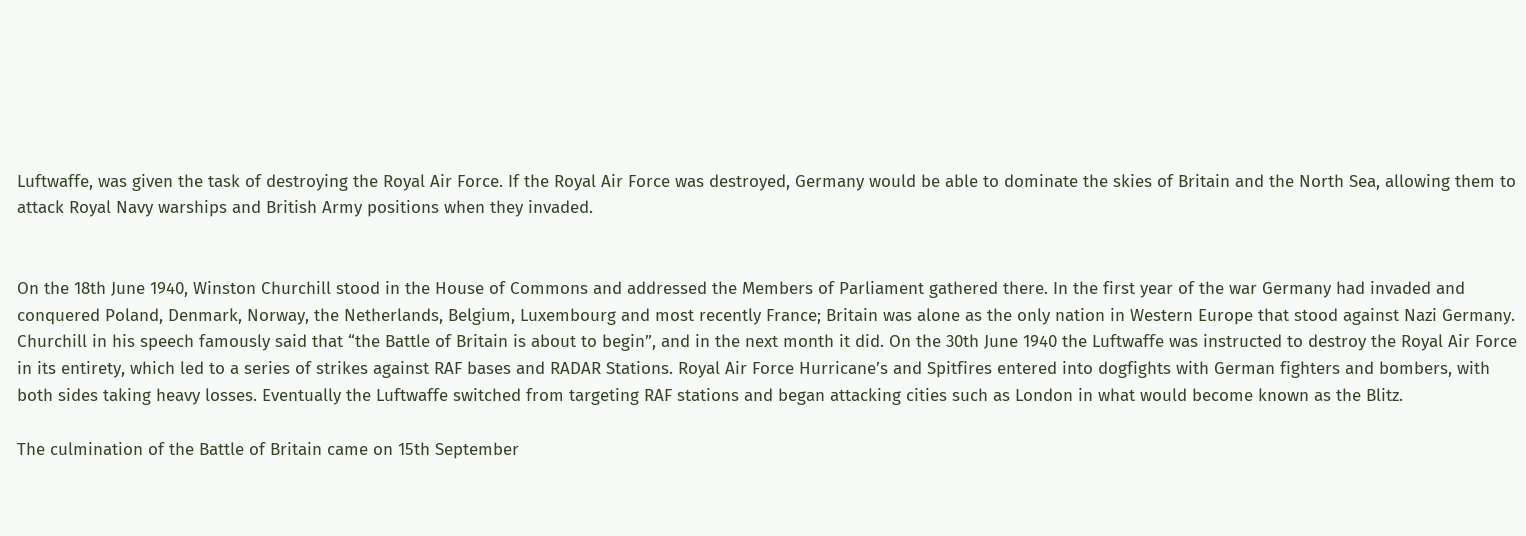Luftwaffe, was given the task of destroying the Royal Air Force. If the Royal Air Force was destroyed, Germany would be able to dominate the skies of Britain and the North Sea, allowing them to attack Royal Navy warships and British Army positions when they invaded.


On the 18th June 1940, Winston Churchill stood in the House of Commons and addressed the Members of Parliament gathered there. In the first year of the war Germany had invaded and conquered Poland, Denmark, Norway, the Netherlands, Belgium, Luxembourg and most recently France; Britain was alone as the only nation in Western Europe that stood against Nazi Germany. Churchill in his speech famously said that “the Battle of Britain is about to begin”, and in the next month it did. On the 30th June 1940 the Luftwaffe was instructed to destroy the Royal Air Force in its entirety, which led to a series of strikes against RAF bases and RADAR Stations. Royal Air Force Hurricane’s and Spitfires entered into dogfights with German fighters and bombers, with both sides taking heavy losses. Eventually the Luftwaffe switched from targeting RAF stations and began attacking cities such as London in what would become known as the Blitz.

The culmination of the Battle of Britain came on 15th September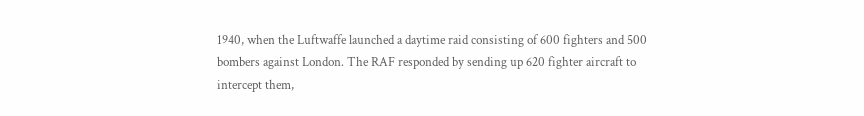1940, when the Luftwaffe launched a daytime raid consisting of 600 fighters and 500 bombers against London. The RAF responded by sending up 620 fighter aircraft to intercept them,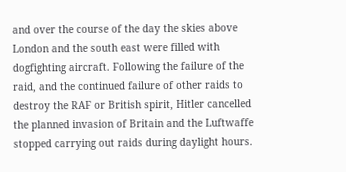and over the course of the day the skies above London and the south east were filled with dogfighting aircraft. Following the failure of the raid, and the continued failure of other raids to destroy the RAF or British spirit, Hitler cancelled the planned invasion of Britain and the Luftwaffe stopped carrying out raids during daylight hours.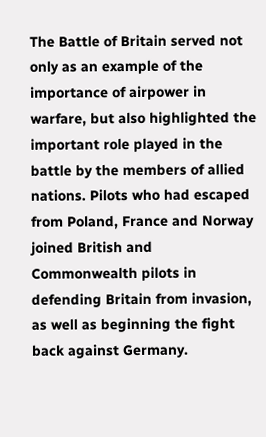The Battle of Britain served not only as an example of the importance of airpower in warfare, but also highlighted the important role played in the battle by the members of allied nations. Pilots who had escaped from Poland, France and Norway joined British and Commonwealth pilots in defending Britain from invasion, as well as beginning the fight back against Germany.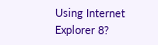Using Internet Explorer 8?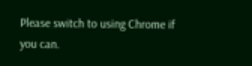Please switch to using Chrome if you can.